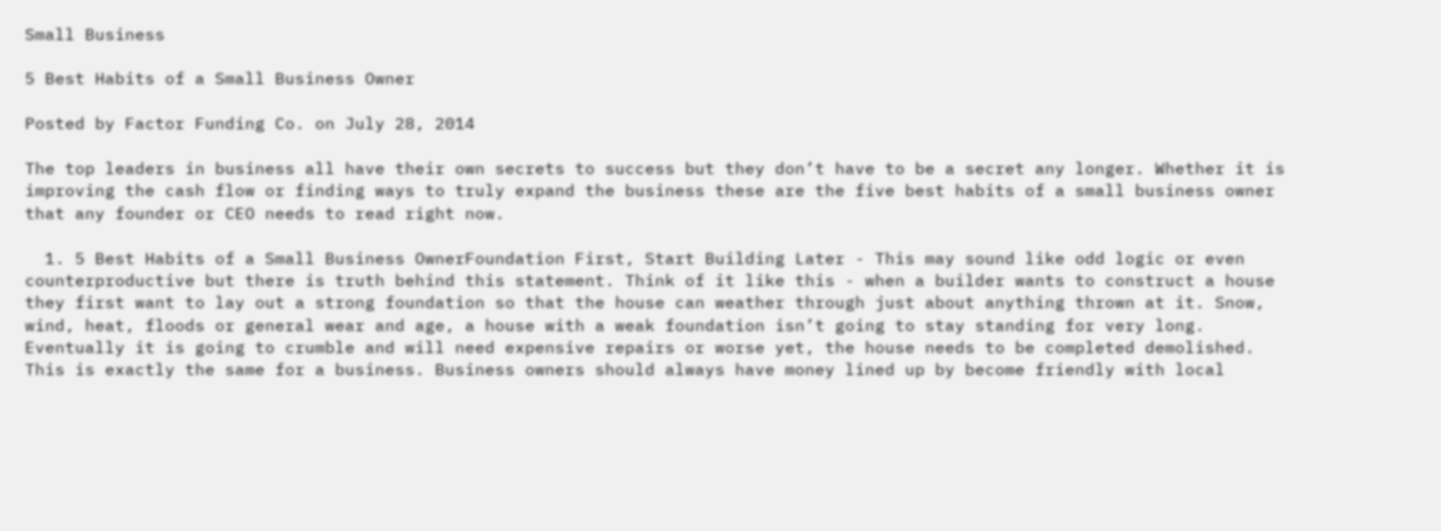Small Business

5 Best Habits of a Small Business Owner

Posted by Factor Funding Co. on July 28, 2014

The top leaders in business all have their own secrets to success but they don’t have to be a secret any longer. Whether it is improving the cash flow or finding ways to truly expand the business these are the five best habits of a small business owner that any founder or CEO needs to read right now.

  1. 5 Best Habits of a Small Business OwnerFoundation First, Start Building Later - This may sound like odd logic or even counterproductive but there is truth behind this statement. Think of it like this - when a builder wants to construct a house they first want to lay out a strong foundation so that the house can weather through just about anything thrown at it. Snow, wind, heat, floods or general wear and age, a house with a weak foundation isn’t going to stay standing for very long. Eventually it is going to crumble and will need expensive repairs or worse yet, the house needs to be completed demolished. This is exactly the same for a business. Business owners should always have money lined up by become friendly with local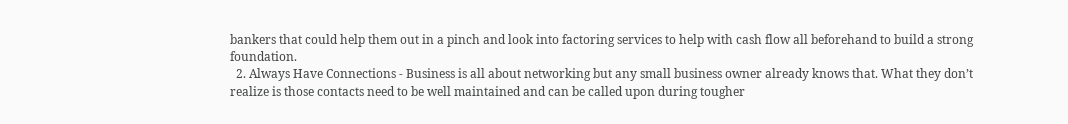bankers that could help them out in a pinch and look into factoring services to help with cash flow all beforehand to build a strong foundation.
  2. Always Have Connections - Business is all about networking but any small business owner already knows that. What they don’t realize is those contacts need to be well maintained and can be called upon during tougher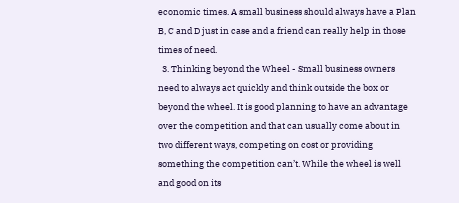economic times. A small business should always have a Plan B, C and D just in case and a friend can really help in those times of need.
  3. Thinking beyond the Wheel - Small business owners need to always act quickly and think outside the box or beyond the wheel. It is good planning to have an advantage over the competition and that can usually come about in two different ways, competing on cost or providing something the competition can’t. While the wheel is well and good on its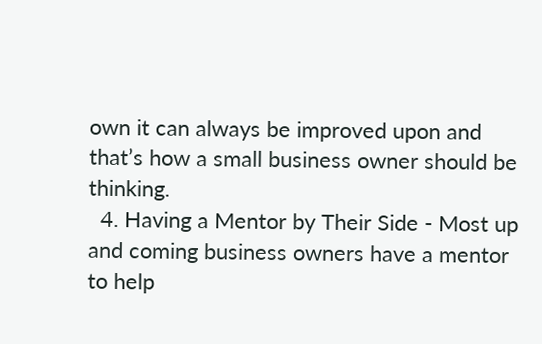own it can always be improved upon and that’s how a small business owner should be thinking.
  4. Having a Mentor by Their Side - Most up and coming business owners have a mentor to help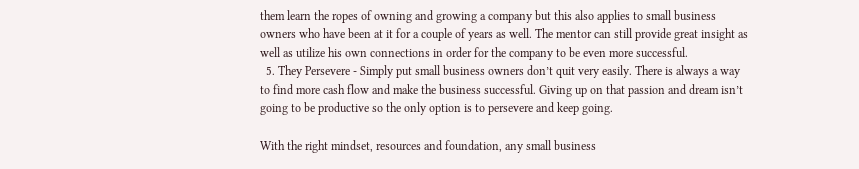them learn the ropes of owning and growing a company but this also applies to small business owners who have been at it for a couple of years as well. The mentor can still provide great insight as well as utilize his own connections in order for the company to be even more successful.
  5. They Persevere - Simply put small business owners don’t quit very easily. There is always a way to find more cash flow and make the business successful. Giving up on that passion and dream isn’t going to be productive so the only option is to persevere and keep going.

With the right mindset, resources and foundation, any small business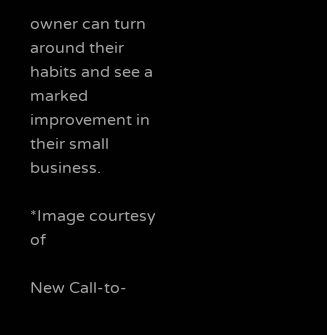owner can turn around their habits and see a marked improvement in their small business.

*Image courtesy of

New Call-to-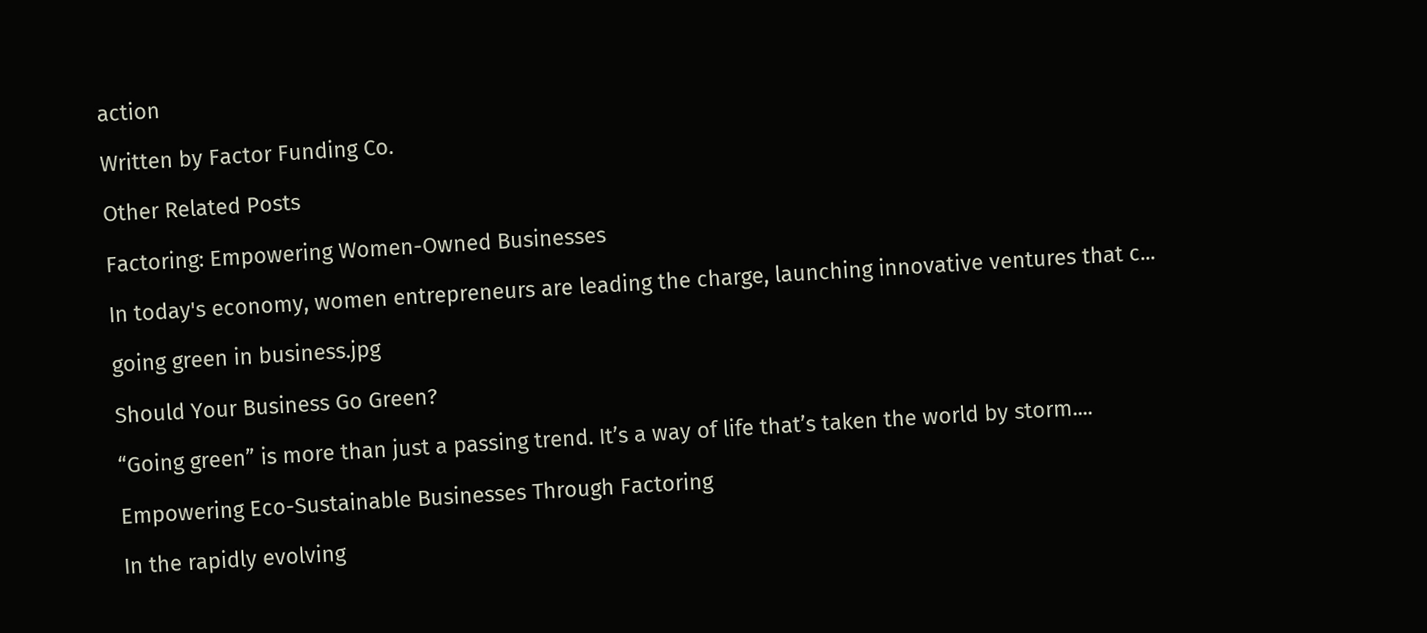action

Written by Factor Funding Co.

Other Related Posts

Factoring: Empowering Women-Owned Businesses

In today's economy, women entrepreneurs are leading the charge, launching innovative ventures that c...

going green in business.jpg

Should Your Business Go Green?

“Going green” is more than just a passing trend. It’s a way of life that’s taken the world by storm....

Empowering Eco-Sustainable Businesses Through Factoring

In the rapidly evolving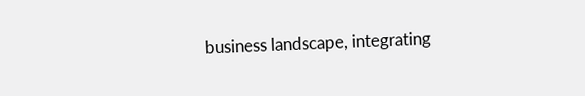business landscape, integrating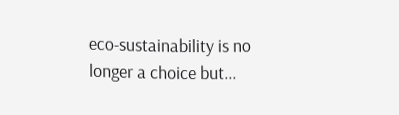eco-sustainability is no longer a choice but...